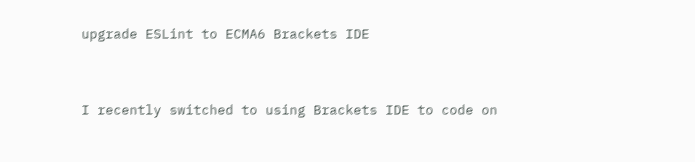upgrade ESLint to ECMA6 Brackets IDE


I recently switched to using Brackets IDE to code on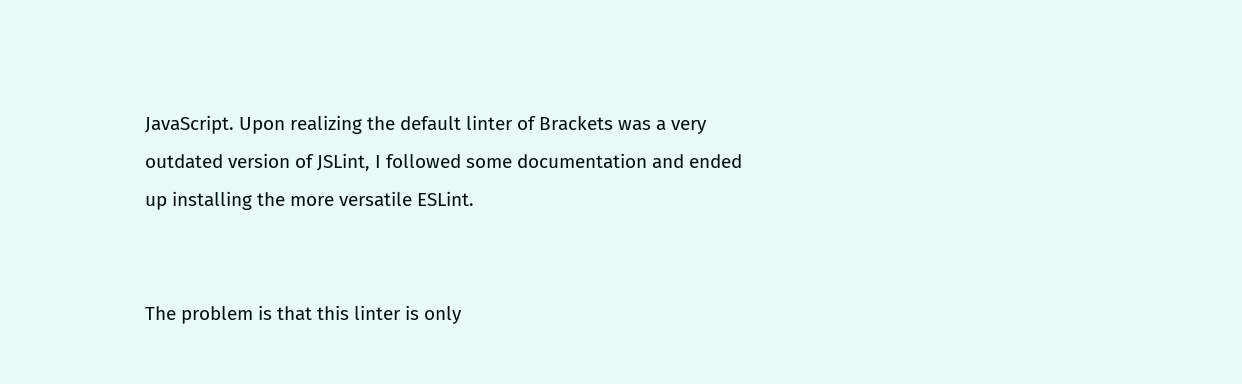JavaScript. Upon realizing the default linter of Brackets was a very outdated version of JSLint, I followed some documentation and ended up installing the more versatile ESLint.


The problem is that this linter is only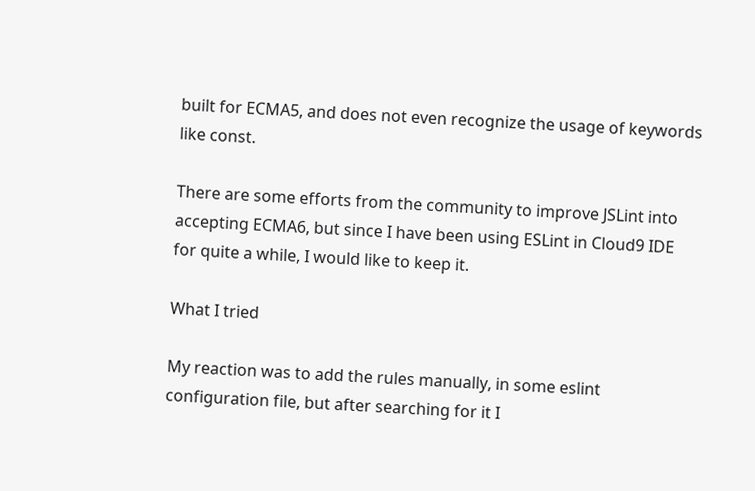built for ECMA5, and does not even recognize the usage of keywords like const.

There are some efforts from the community to improve JSLint into accepting ECMA6, but since I have been using ESLint in Cloud9 IDE for quite a while, I would like to keep it.

What I tried

My reaction was to add the rules manually, in some eslint configuration file, but after searching for it I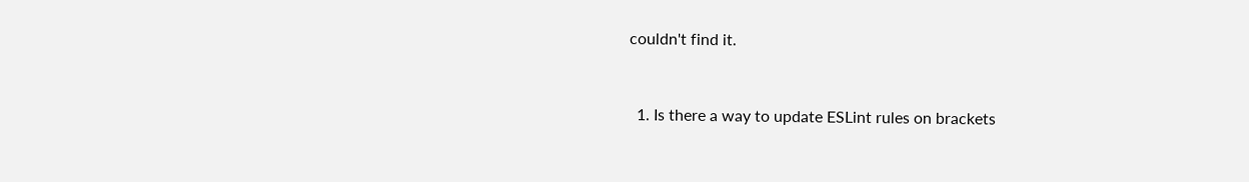couldn't find it.


  1. Is there a way to update ESLint rules on brackets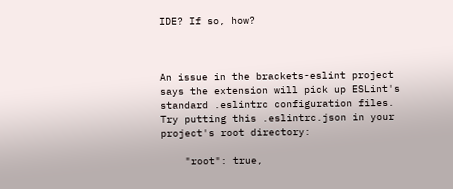IDE? If so, how?



An issue in the brackets-eslint project says the extension will pick up ESLint's standard .eslintrc configuration files. Try putting this .eslintrc.json in your project's root directory:

    "root": true,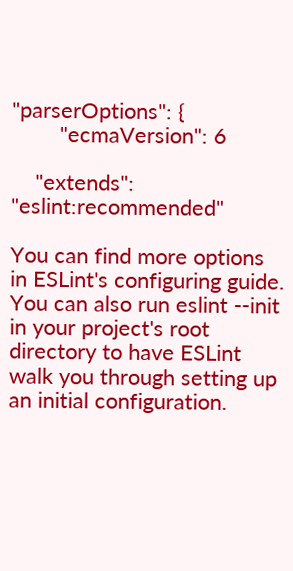"parserOptions": {
        "ecmaVersion": 6

    "extends": "eslint:recommended"

You can find more options in ESLint's configuring guide. You can also run eslint --init in your project's root directory to have ESLint walk you through setting up an initial configuration.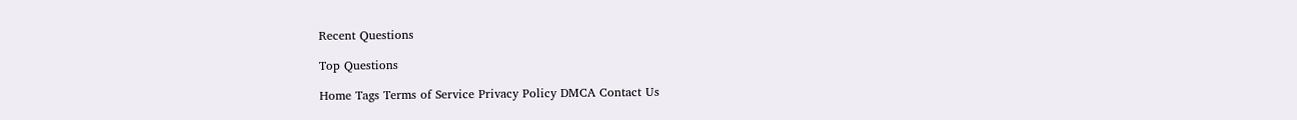Recent Questions

Top Questions

Home Tags Terms of Service Privacy Policy DMCA Contact Us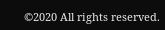©2020 All rights reserved.